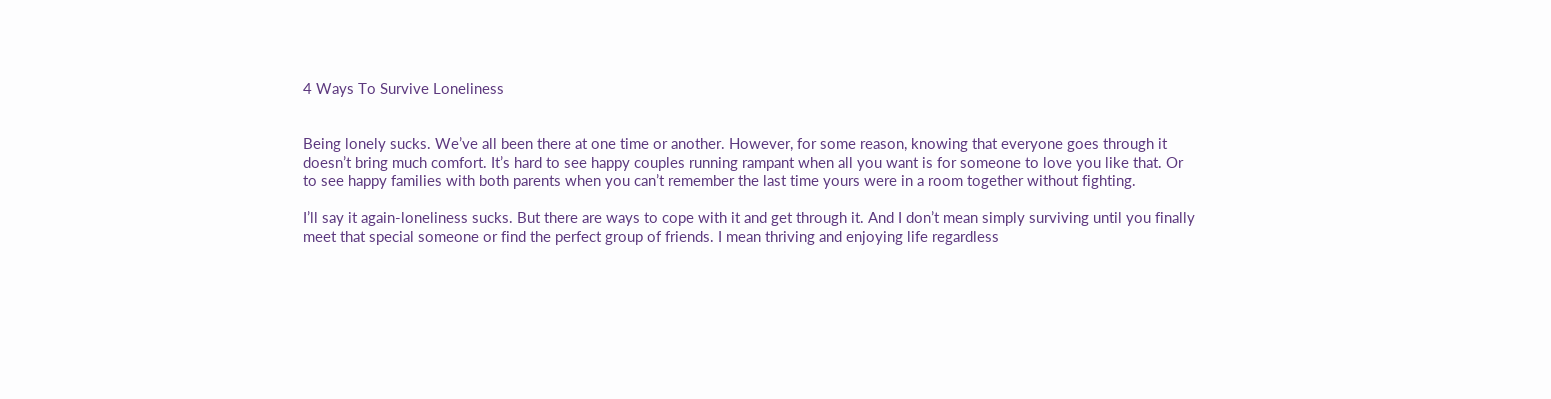4 Ways To Survive Loneliness


Being lonely sucks. We’ve all been there at one time or another. However, for some reason, knowing that everyone goes through it doesn’t bring much comfort. It’s hard to see happy couples running rampant when all you want is for someone to love you like that. Or to see happy families with both parents when you can’t remember the last time yours were in a room together without fighting.

I’ll say it again-loneliness sucks. But there are ways to cope with it and get through it. And I don’t mean simply surviving until you finally meet that special someone or find the perfect group of friends. I mean thriving and enjoying life regardless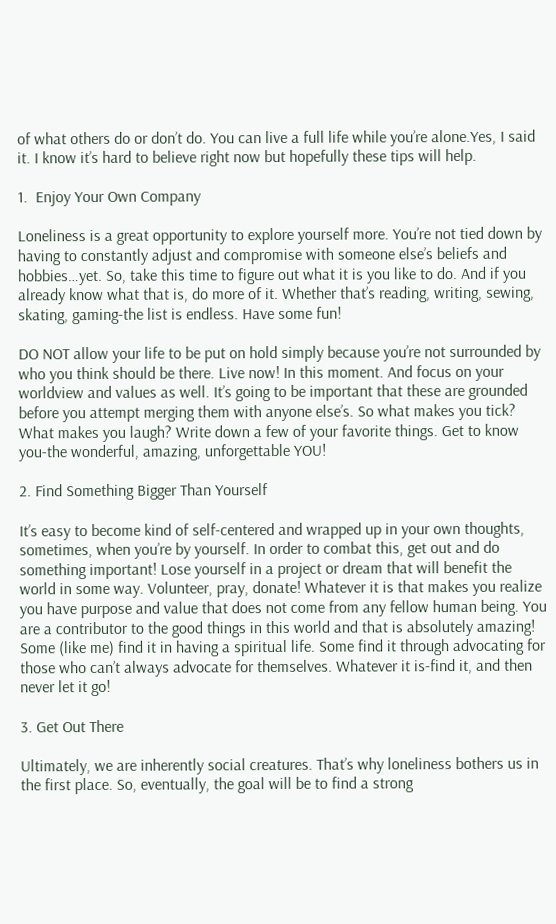of what others do or don’t do. You can live a full life while you’re alone.Yes, I said it. I know it’s hard to believe right now but hopefully these tips will help.

1.  Enjoy Your Own Company

Loneliness is a great opportunity to explore yourself more. You’re not tied down by having to constantly adjust and compromise with someone else’s beliefs and hobbies…yet. So, take this time to figure out what it is you like to do. And if you already know what that is, do more of it. Whether that’s reading, writing, sewing, skating, gaming-the list is endless. Have some fun!

DO NOT allow your life to be put on hold simply because you’re not surrounded by who you think should be there. Live now! In this moment. And focus on your worldview and values as well. It’s going to be important that these are grounded before you attempt merging them with anyone else’s. So what makes you tick? What makes you laugh? Write down a few of your favorite things. Get to know you-the wonderful, amazing, unforgettable YOU!

2. Find Something Bigger Than Yourself

It’s easy to become kind of self-centered and wrapped up in your own thoughts, sometimes, when you’re by yourself. In order to combat this, get out and do something important! Lose yourself in a project or dream that will benefit the world in some way. Volunteer, pray, donate! Whatever it is that makes you realize you have purpose and value that does not come from any fellow human being. You are a contributor to the good things in this world and that is absolutely amazing! Some (like me) find it in having a spiritual life. Some find it through advocating for those who can’t always advocate for themselves. Whatever it is-find it, and then never let it go!

3. Get Out There

Ultimately, we are inherently social creatures. That’s why loneliness bothers us in the first place. So, eventually, the goal will be to find a strong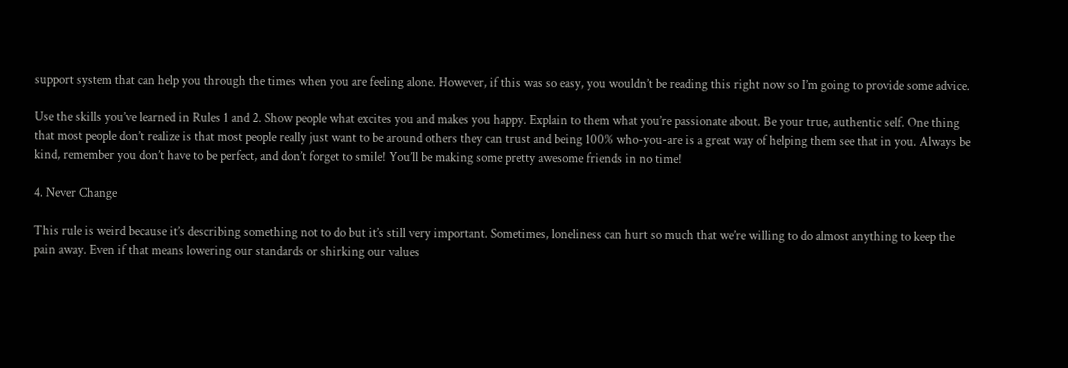support system that can help you through the times when you are feeling alone. However, if this was so easy, you wouldn’t be reading this right now so I’m going to provide some advice.

Use the skills you’ve learned in Rules 1 and 2. Show people what excites you and makes you happy. Explain to them what you’re passionate about. Be your true, authentic self. One thing that most people don’t realize is that most people really just want to be around others they can trust and being 100% who-you-are is a great way of helping them see that in you. Always be kind, remember you don’t have to be perfect, and don’t forget to smile! You’ll be making some pretty awesome friends in no time!

4. Never Change

This rule is weird because it’s describing something not to do but it’s still very important. Sometimes, loneliness can hurt so much that we’re willing to do almost anything to keep the pain away. Even if that means lowering our standards or shirking our values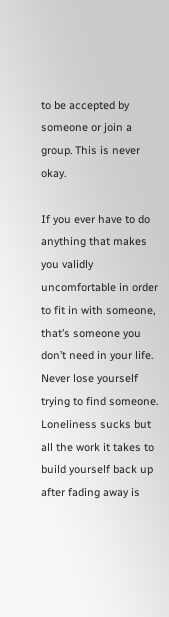to be accepted by someone or join a group. This is never okay.

If you ever have to do anything that makes you validly uncomfortable in order to fit in with someone, that’s someone you don’t need in your life. Never lose yourself trying to find someone. Loneliness sucks but all the work it takes to build yourself back up after fading away is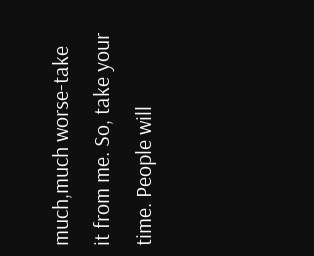much,much worse-take it from me. So, take your time. People will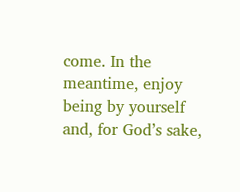come. In the meantime, enjoy being by yourself and, for God’s sake,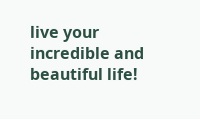live your incredible and beautiful life!